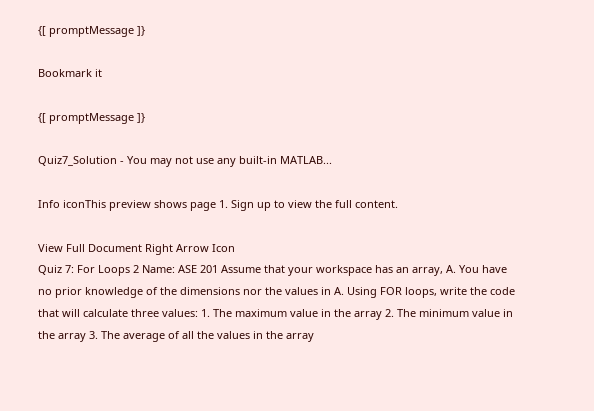{[ promptMessage ]}

Bookmark it

{[ promptMessage ]}

Quiz7_Solution - You may not use any built-in MATLAB...

Info iconThis preview shows page 1. Sign up to view the full content.

View Full Document Right Arrow Icon
Quiz 7: For Loops 2 Name: ASE 201 Assume that your workspace has an array, A. You have no prior knowledge of the dimensions nor the values in A. Using FOR loops, write the code that will calculate three values: 1. The maximum value in the array 2. The minimum value in the array 3. The average of all the values in the array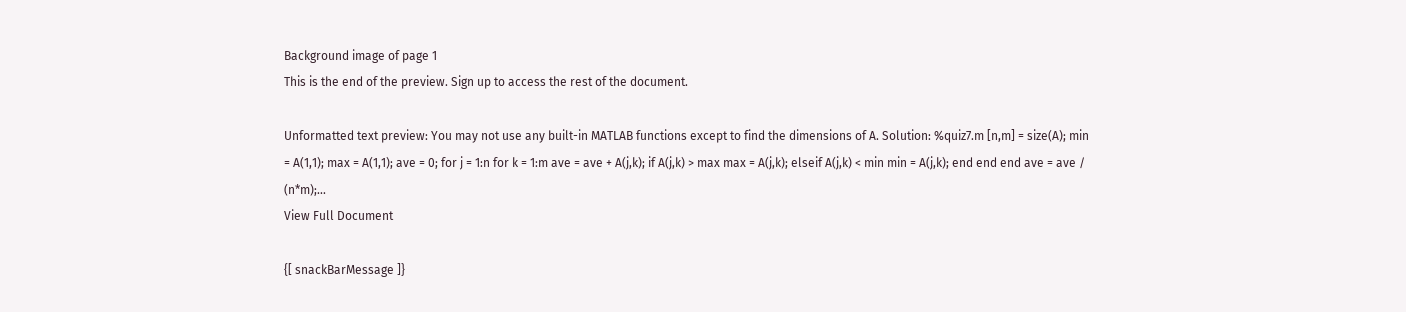Background image of page 1
This is the end of the preview. Sign up to access the rest of the document.

Unformatted text preview: You may not use any built-in MATLAB functions except to find the dimensions of A. Solution: %quiz7.m [n,m] = size(A); min = A(1,1); max = A(1,1); ave = 0; for j = 1:n for k = 1:m ave = ave + A(j,k); if A(j,k) > max max = A(j,k); elseif A(j,k) < min min = A(j,k); end end end ave = ave / (n*m);...
View Full Document

{[ snackBarMessage ]}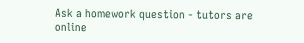Ask a homework question - tutors are online